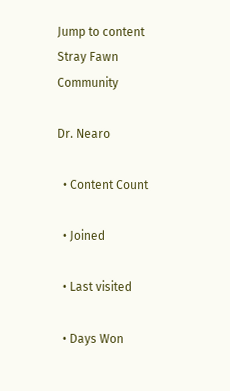Jump to content
Stray Fawn Community

Dr. Nearo

  • Content Count

  • Joined

  • Last visited

  • Days Won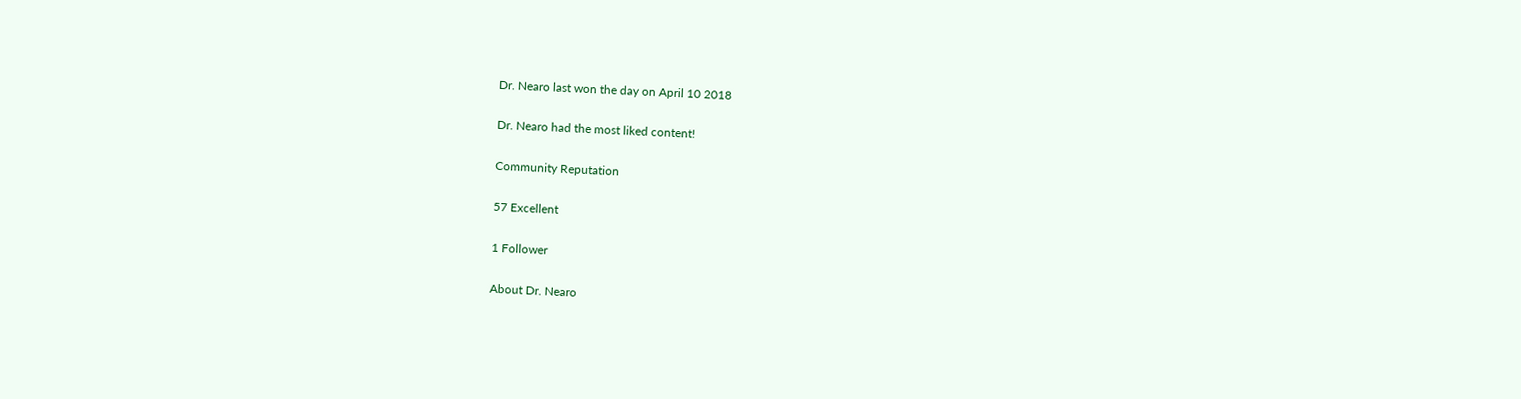Dr. Nearo last won the day on April 10 2018

Dr. Nearo had the most liked content!

Community Reputation

57 Excellent

1 Follower

About Dr. Nearo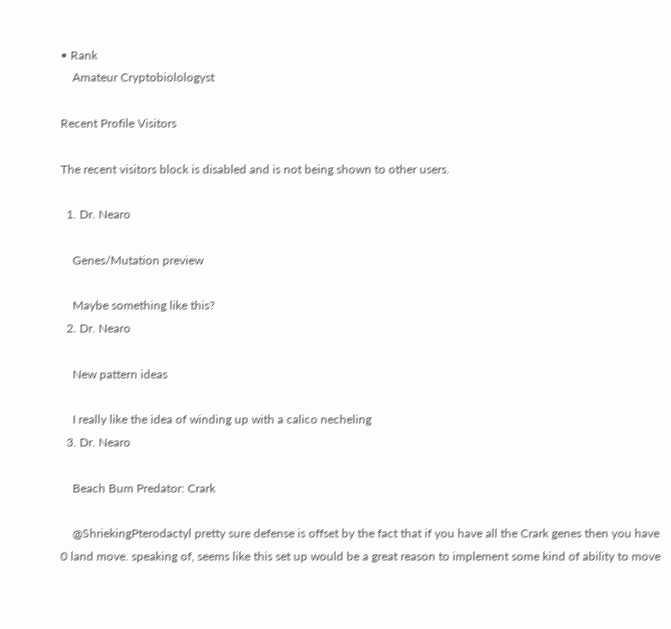• Rank
    Amateur Cryptobiolologyst

Recent Profile Visitors

The recent visitors block is disabled and is not being shown to other users.

  1. Dr. Nearo

    Genes/Mutation preview

    Maybe something like this?
  2. Dr. Nearo

    New pattern ideas

    I really like the idea of winding up with a calico necheling
  3. Dr. Nearo

    Beach Bum Predator: Crark

    @ShriekingPterodactyl pretty sure defense is offset by the fact that if you have all the Crark genes then you have 0 land move. speaking of, seems like this set up would be a great reason to implement some kind of ability to move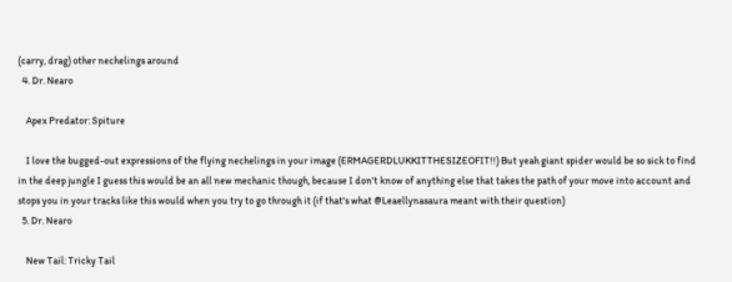(carry, drag) other nechelings around
  4. Dr. Nearo

    Apex Predator: Spiture

    I love the bugged-out expressions of the flying nechelings in your image (ERMAGERDLUKKITTHESIZEOFIT!!) But yeah giant spider would be so sick to find in the deep jungle I guess this would be an all new mechanic though, because I don't know of anything else that takes the path of your move into account and stops you in your tracks like this would when you try to go through it (if that's what @Leaellynasaura meant with their question)
  5. Dr. Nearo

    New Tail: Tricky Tail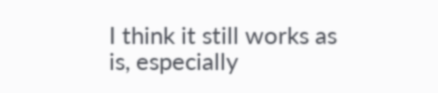I think it still works as is, especially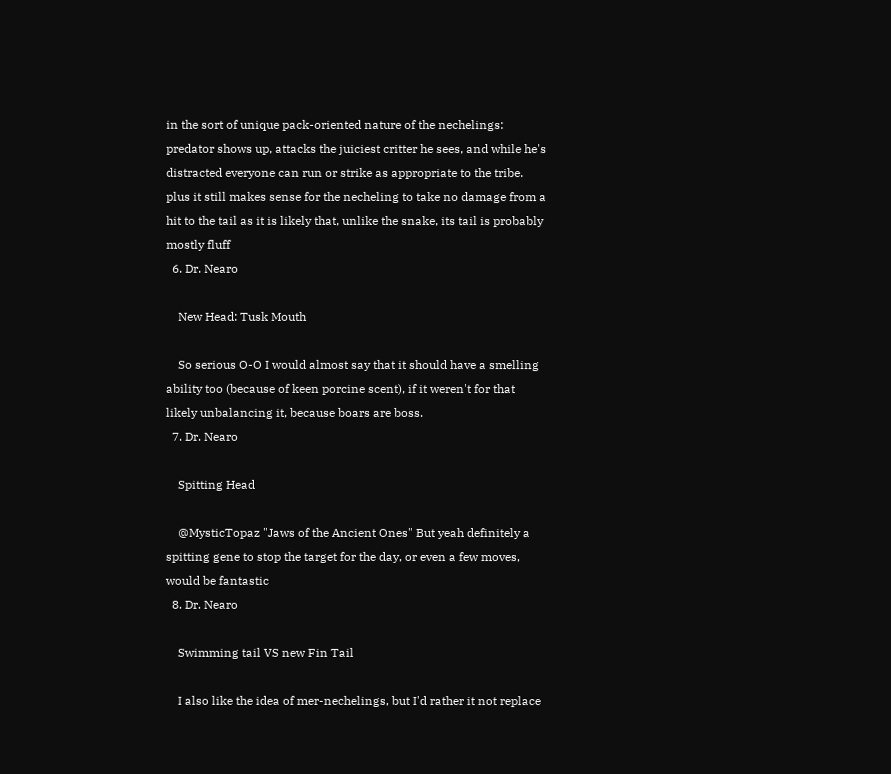in the sort of unique pack-oriented nature of the nechelings: predator shows up, attacks the juiciest critter he sees, and while he's distracted everyone can run or strike as appropriate to the tribe. plus it still makes sense for the necheling to take no damage from a hit to the tail as it is likely that, unlike the snake, its tail is probably mostly fluff
  6. Dr. Nearo

    New Head: Tusk Mouth

    So serious O-O I would almost say that it should have a smelling ability too (because of keen porcine scent), if it weren't for that likely unbalancing it, because boars are boss.
  7. Dr. Nearo

    Spitting Head

    @MysticTopaz "Jaws of the Ancient Ones" But yeah definitely a spitting gene to stop the target for the day, or even a few moves, would be fantastic
  8. Dr. Nearo

    Swimming tail VS new Fin Tail

    I also like the idea of mer-nechelings, but I'd rather it not replace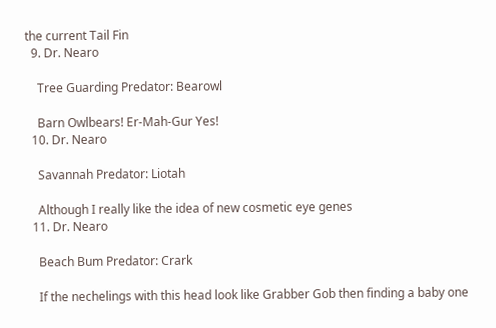the current Tail Fin
  9. Dr. Nearo

    Tree Guarding Predator: Bearowl

    Barn Owlbears! Er-Mah-Gur Yes!
  10. Dr. Nearo

    Savannah Predator: Liotah

    Although I really like the idea of new cosmetic eye genes
  11. Dr. Nearo

    Beach Bum Predator: Crark

    If the nechelings with this head look like Grabber Gob then finding a baby one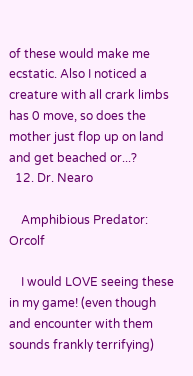of these would make me ecstatic. Also I noticed a creature with all crark limbs has 0 move, so does the mother just flop up on land and get beached or...?
  12. Dr. Nearo

    Amphibious Predator: Orcolf

    I would LOVE seeing these in my game! (even though and encounter with them sounds frankly terrifying)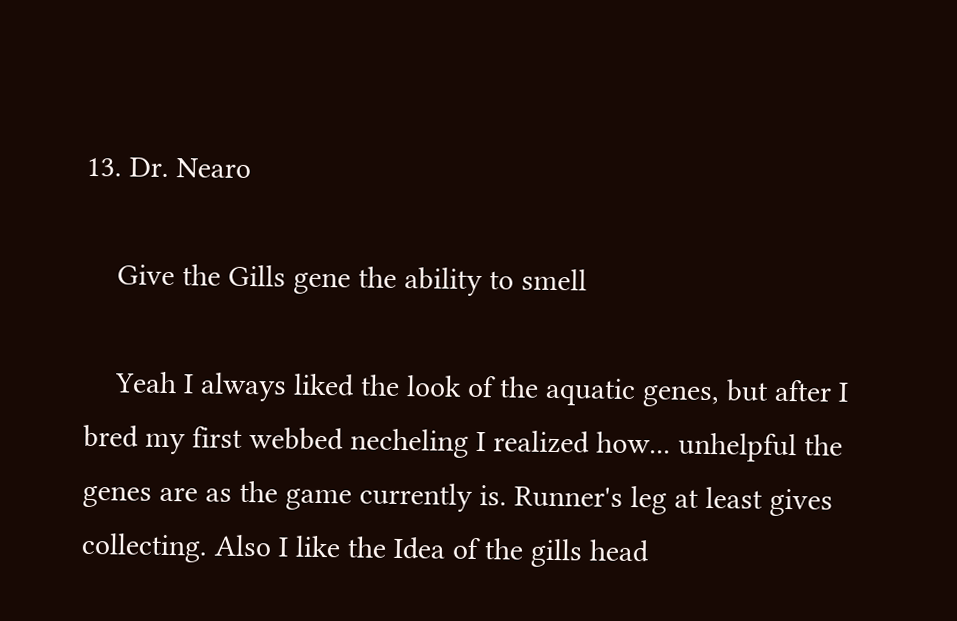13. Dr. Nearo

    Give the Gills gene the ability to smell

    Yeah I always liked the look of the aquatic genes, but after I bred my first webbed necheling I realized how... unhelpful the genes are as the game currently is. Runner's leg at least gives collecting. Also I like the Idea of the gills head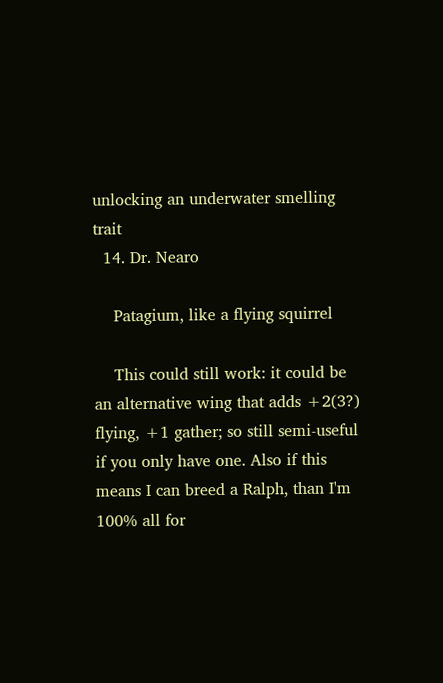unlocking an underwater smelling trait
  14. Dr. Nearo

    Patagium, like a flying squirrel

    This could still work: it could be an alternative wing that adds +2(3?) flying, +1 gather; so still semi-useful if you only have one. Also if this means I can breed a Ralph, than I'm 100% all for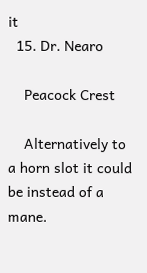it
  15. Dr. Nearo

    Peacock Crest

    Alternatively to a horn slot it could be instead of a mane.